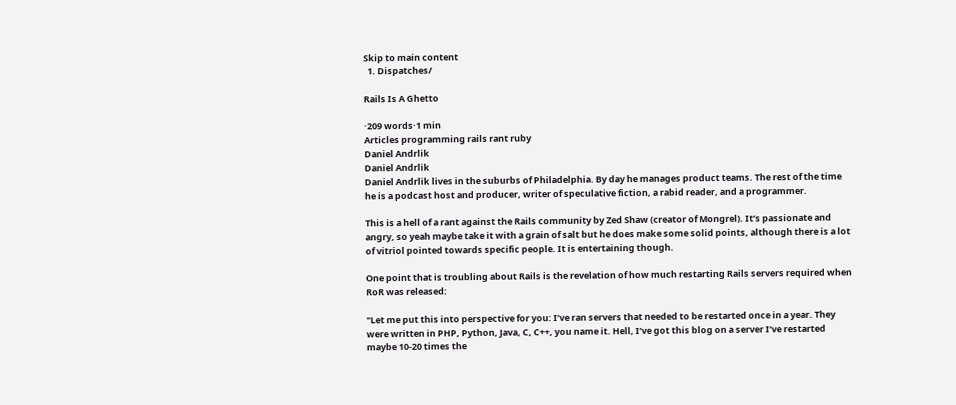Skip to main content
  1. Dispatches/

Rails Is A Ghetto

·209 words·1 min
Articles programming rails rant ruby
Daniel Andrlik
Daniel Andrlik
Daniel Andrlik lives in the suburbs of Philadelphia. By day he manages product teams. The rest of the time he is a podcast host and producer, writer of speculative fiction, a rabid reader, and a programmer.

This is a hell of a rant against the Rails community by Zed Shaw (creator of Mongrel). It’s passionate and angry, so yeah maybe take it with a grain of salt but he does make some solid points, although there is a lot of vitriol pointed towards specific people. It is entertaining though.

One point that is troubling about Rails is the revelation of how much restarting Rails servers required when RoR was released:

"Let me put this into perspective for you: I’ve ran servers that needed to be restarted once in a year. They were written in PHP, Python, Java, C, C++, you name it. Hell, I’ve got this blog on a server I’ve restarted maybe 10-20 times the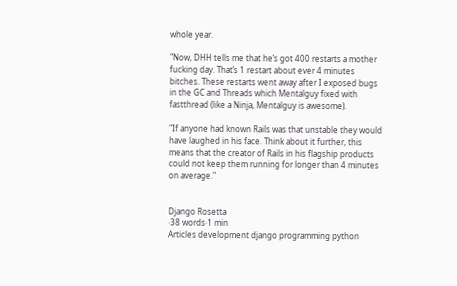whole year.

"Now, DHH tells me that he’s got 400 restarts a mother fucking day. That’s 1 restart about ever 4 minutes bitches. These restarts went away after I exposed bugs in the GC and Threads which Mentalguy fixed with fastthread (like a Ninja, Mentalguy is awesome).

"If anyone had known Rails was that unstable they would have laughed in his face. Think about it further, this means that the creator of Rails in his flagship products could not keep them running for longer than 4 minutes on average."


Django Rosetta
·38 words·1 min
Articles development django programming python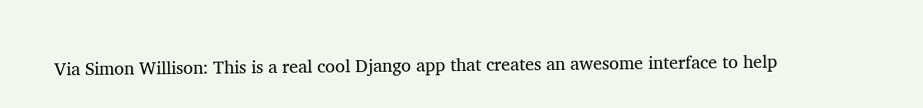Via Simon Willison: This is a real cool Django app that creates an awesome interface to help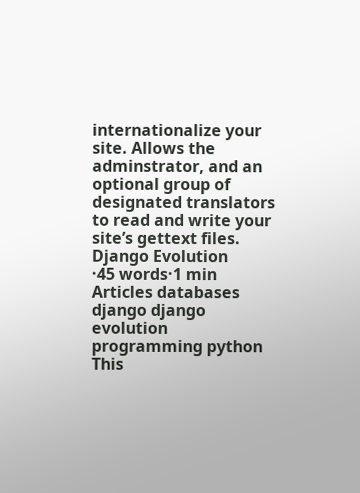internationalize your site. Allows the adminstrator, and an optional group of designated translators to read and write your site’s gettext files.
Django Evolution
·45 words·1 min
Articles databases django django evolution programming python
This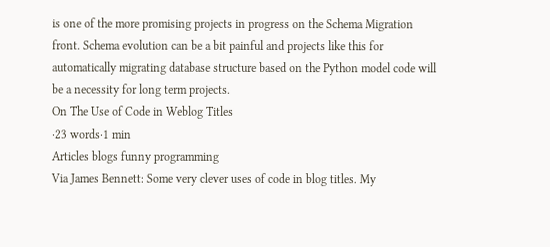is one of the more promising projects in progress on the Schema Migration front. Schema evolution can be a bit painful and projects like this for automatically migrating database structure based on the Python model code will be a necessity for long term projects.
On The Use of Code in Weblog Titles
·23 words·1 min
Articles blogs funny programming
Via James Bennett: Some very clever uses of code in blog titles. My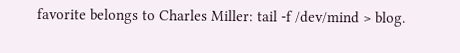favorite belongs to Charles Miller: tail -f /dev/mind > blog.